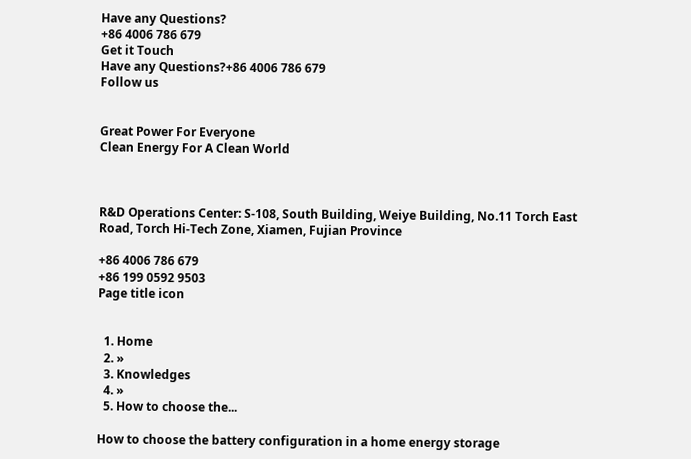Have any Questions?
+86 4006 786 679
Get it Touch
Have any Questions?+86 4006 786 679
Follow us


Great Power For Everyone
Clean Energy For A Clean World



R&D Operations Center: S-108, South Building, Weiye Building, No.11 Torch East Road, Torch Hi-Tech Zone, Xiamen, Fujian Province

+86 4006 786 679
+86 199 0592 9503
Page title icon


  1. Home
  2. »
  3. Knowledges
  4. »
  5. How to choose the...

How to choose the battery configuration in a home energy storage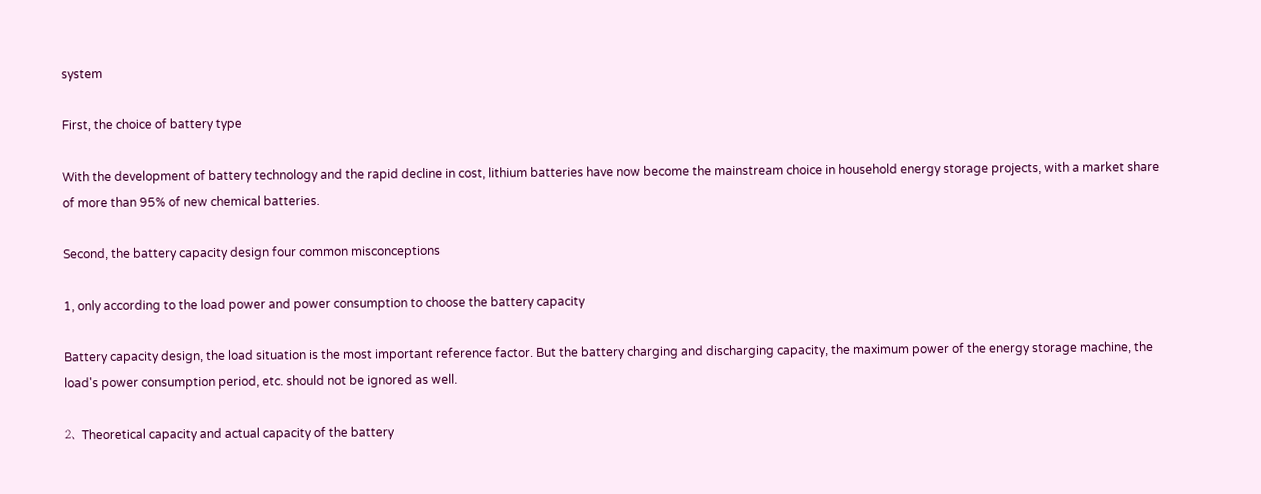system

First, the choice of battery type

With the development of battery technology and the rapid decline in cost, lithium batteries have now become the mainstream choice in household energy storage projects, with a market share of more than 95% of new chemical batteries.

Second, the battery capacity design four common misconceptions

1, only according to the load power and power consumption to choose the battery capacity

Battery capacity design, the load situation is the most important reference factor. But the battery charging and discharging capacity, the maximum power of the energy storage machine, the load's power consumption period, etc. should not be ignored as well.

2、Theoretical capacity and actual capacity of the battery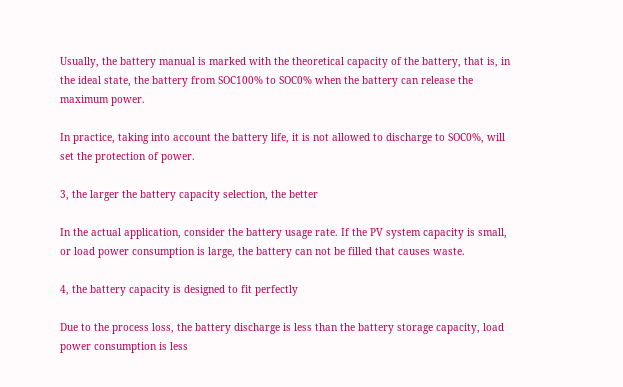Usually, the battery manual is marked with the theoretical capacity of the battery, that is, in the ideal state, the battery from SOC100% to SOC0% when the battery can release the maximum power.

In practice, taking into account the battery life, it is not allowed to discharge to SOC0%, will set the protection of power.

3, the larger the battery capacity selection, the better

In the actual application, consider the battery usage rate. If the PV system capacity is small, or load power consumption is large, the battery can not be filled that causes waste.

4, the battery capacity is designed to fit perfectly

Due to the process loss, the battery discharge is less than the battery storage capacity, load power consumption is less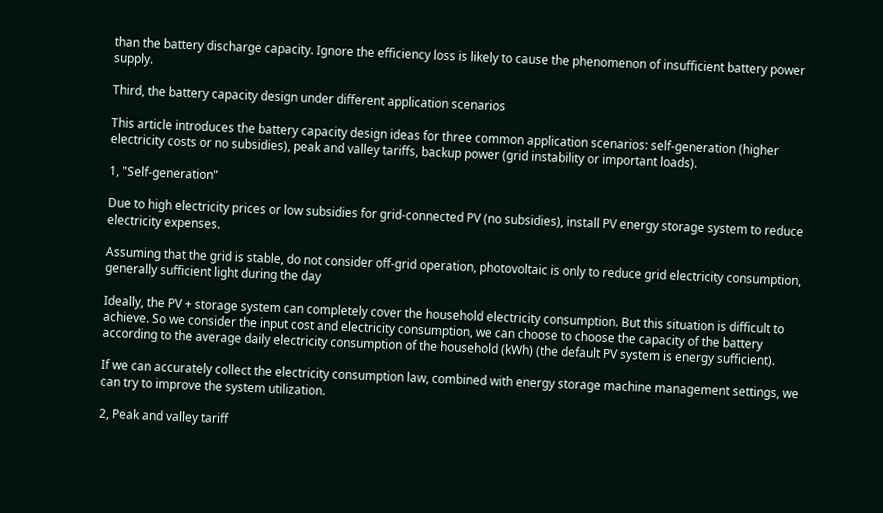than the battery discharge capacity. Ignore the efficiency loss is likely to cause the phenomenon of insufficient battery power supply.

Third, the battery capacity design under different application scenarios

This article introduces the battery capacity design ideas for three common application scenarios: self-generation (higher electricity costs or no subsidies), peak and valley tariffs, backup power (grid instability or important loads).

1, "Self-generation"

Due to high electricity prices or low subsidies for grid-connected PV (no subsidies), install PV energy storage system to reduce electricity expenses.

Assuming that the grid is stable, do not consider off-grid operation, photovoltaic is only to reduce grid electricity consumption, generally sufficient light during the day

Ideally, the PV + storage system can completely cover the household electricity consumption. But this situation is difficult to achieve. So we consider the input cost and electricity consumption, we can choose to choose the capacity of the battery according to the average daily electricity consumption of the household (kWh) (the default PV system is energy sufficient).

If we can accurately collect the electricity consumption law, combined with energy storage machine management settings, we can try to improve the system utilization.

2, Peak and valley tariff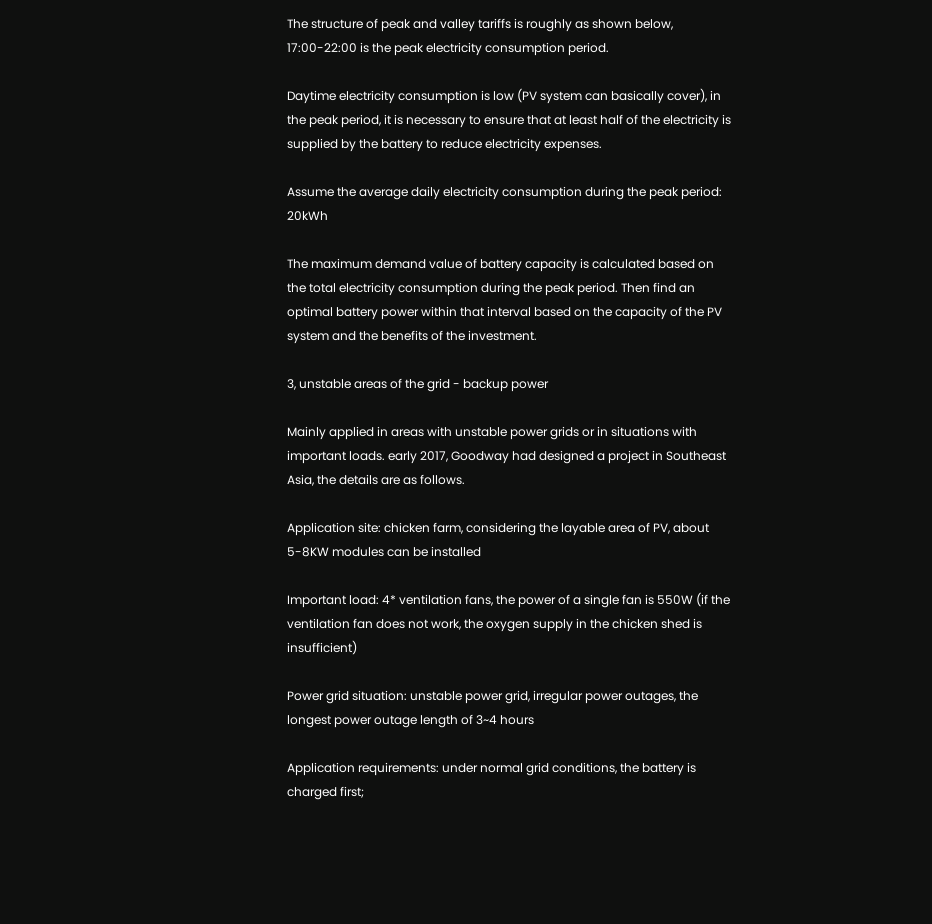The structure of peak and valley tariffs is roughly as shown below, 17:00-22:00 is the peak electricity consumption period.

Daytime electricity consumption is low (PV system can basically cover), in the peak period, it is necessary to ensure that at least half of the electricity is supplied by the battery to reduce electricity expenses.

Assume the average daily electricity consumption during the peak period: 20kWh

The maximum demand value of battery capacity is calculated based on the total electricity consumption during the peak period. Then find an optimal battery power within that interval based on the capacity of the PV system and the benefits of the investment.

3, unstable areas of the grid - backup power

Mainly applied in areas with unstable power grids or in situations with important loads. early 2017, Goodway had designed a project in Southeast Asia, the details are as follows.

Application site: chicken farm, considering the layable area of PV, about 5-8KW modules can be installed

Important load: 4* ventilation fans, the power of a single fan is 550W (if the ventilation fan does not work, the oxygen supply in the chicken shed is insufficient)

Power grid situation: unstable power grid, irregular power outages, the longest power outage length of 3~4 hours

Application requirements: under normal grid conditions, the battery is charged first;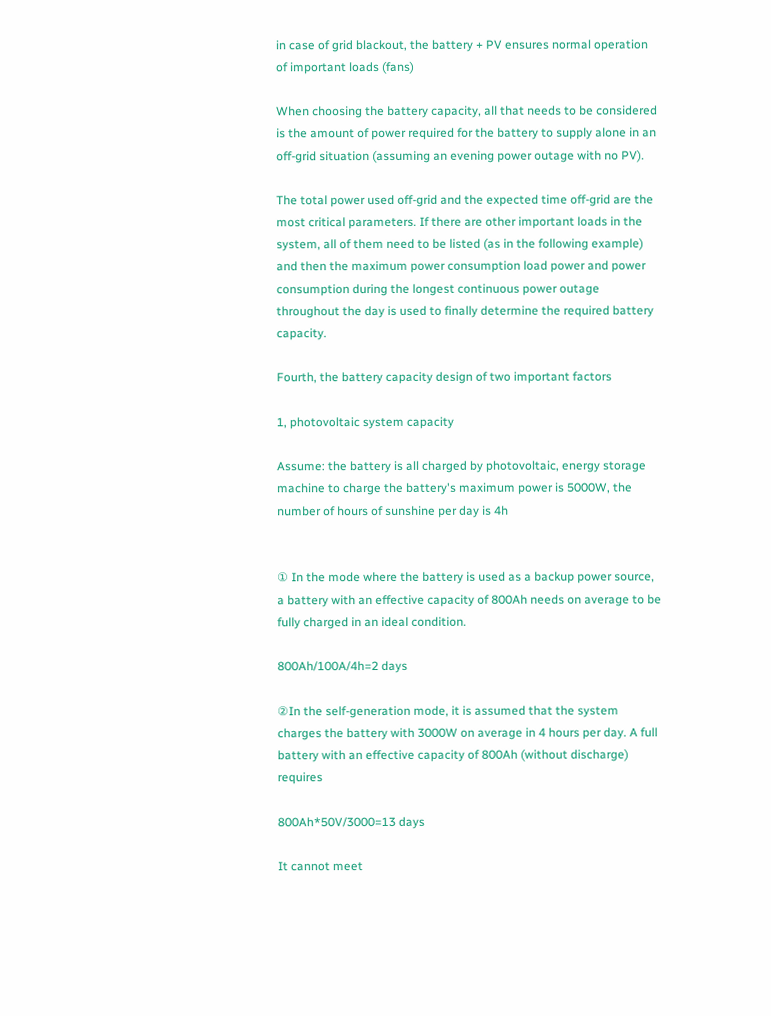in case of grid blackout, the battery + PV ensures normal operation of important loads (fans)

When choosing the battery capacity, all that needs to be considered is the amount of power required for the battery to supply alone in an off-grid situation (assuming an evening power outage with no PV).

The total power used off-grid and the expected time off-grid are the most critical parameters. If there are other important loads in the system, all of them need to be listed (as in the following example) and then the maximum power consumption load power and power consumption during the longest continuous power outage throughout the day is used to finally determine the required battery capacity.

Fourth, the battery capacity design of two important factors

1, photovoltaic system capacity

Assume: the battery is all charged by photovoltaic, energy storage machine to charge the battery's maximum power is 5000W, the number of hours of sunshine per day is 4h


① In the mode where the battery is used as a backup power source, a battery with an effective capacity of 800Ah needs on average to be fully charged in an ideal condition.

800Ah/100A/4h=2 days

②In the self-generation mode, it is assumed that the system charges the battery with 3000W on average in 4 hours per day. A full battery with an effective capacity of 800Ah (without discharge) requires

800Ah*50V/3000=13 days

It cannot meet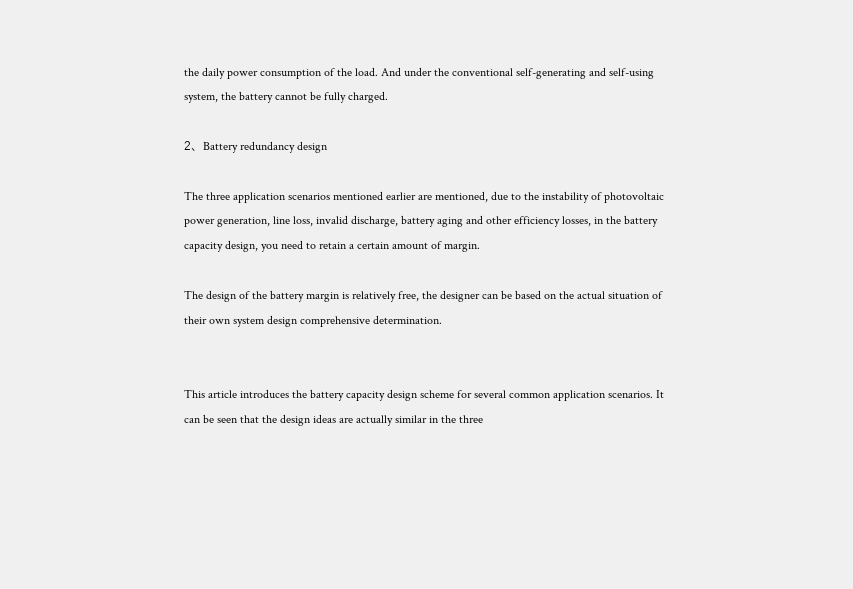the daily power consumption of the load. And under the conventional self-generating and self-using system, the battery cannot be fully charged.

2、Battery redundancy design

The three application scenarios mentioned earlier are mentioned, due to the instability of photovoltaic power generation, line loss, invalid discharge, battery aging and other efficiency losses, in the battery capacity design, you need to retain a certain amount of margin.

The design of the battery margin is relatively free, the designer can be based on the actual situation of their own system design comprehensive determination.


This article introduces the battery capacity design scheme for several common application scenarios. It can be seen that the design ideas are actually similar in the three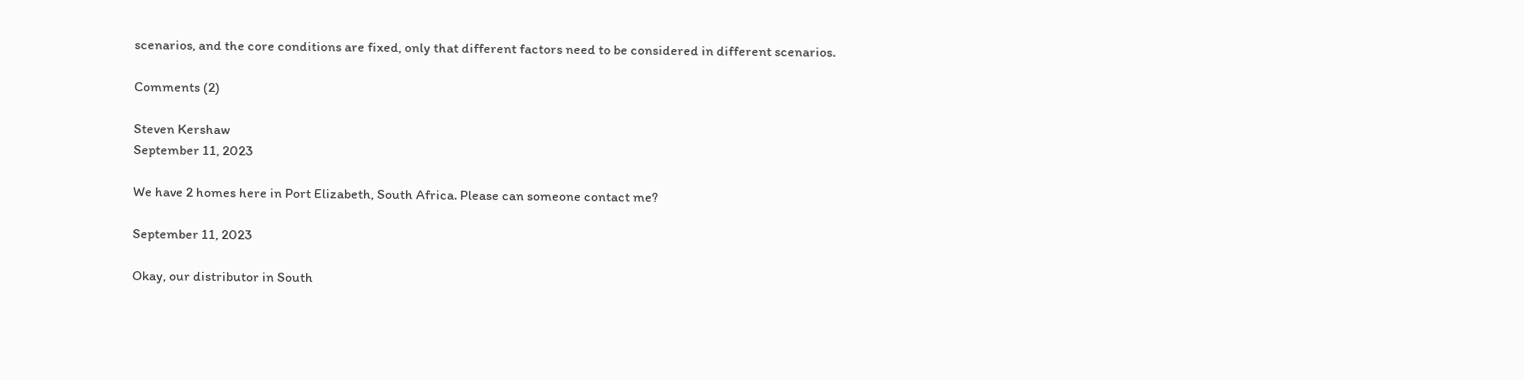scenarios, and the core conditions are fixed, only that different factors need to be considered in different scenarios.

Comments (2)

Steven Kershaw
September 11, 2023

We have 2 homes here in Port Elizabeth, South Africa. Please can someone contact me?

September 11, 2023

Okay, our distributor in South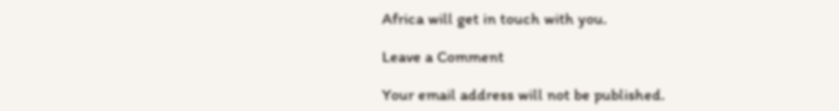Africa will get in touch with you.

Leave a Comment

Your email address will not be published.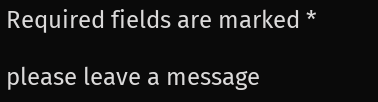Required fields are marked *

please leave a message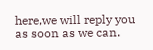here,we will reply you as soon as we can.